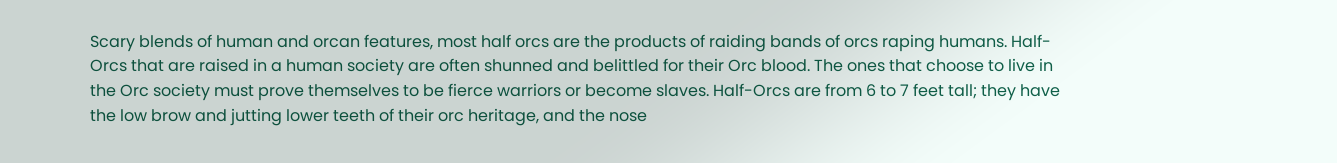Scary blends of human and orcan features, most half orcs are the products of raiding bands of orcs raping humans. Half-Orcs that are raised in a human society are often shunned and belittled for their Orc blood. The ones that choose to live in the Orc society must prove themselves to be fierce warriors or become slaves. Half-Orcs are from 6 to 7 feet tall; they have the low brow and jutting lower teeth of their orc heritage, and the nose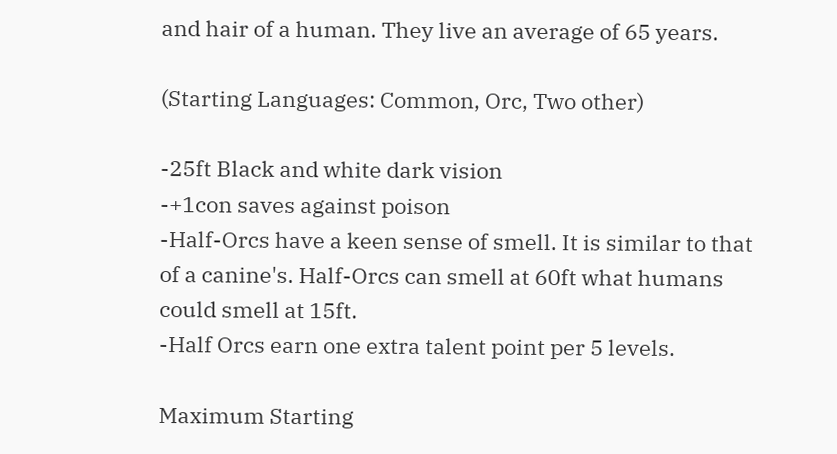and hair of a human. They live an average of 65 years.

(Starting Languages: Common, Orc, Two other)

-25ft Black and white dark vision
-+1con saves against poison
-Half-Orcs have a keen sense of smell. It is similar to that of a canine's. Half-Orcs can smell at 60ft what humans could smell at 15ft.
-Half Orcs earn one extra talent point per 5 levels.

Maximum Starting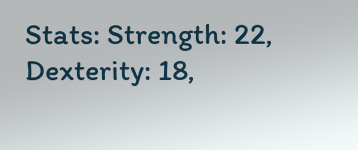Stats: Strength: 22, Dexterity: 18,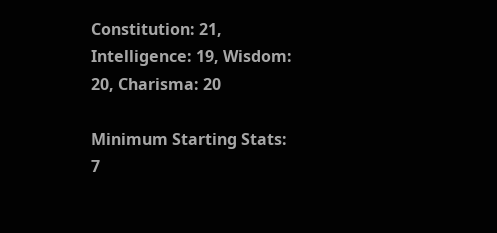Constitution: 21, Intelligence: 19, Wisdom: 20, Charisma: 20

Minimum Starting Stats: 7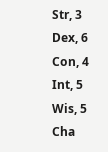Str, 3 Dex, 6 Con, 4 Int, 5 Wis, 5 Cha